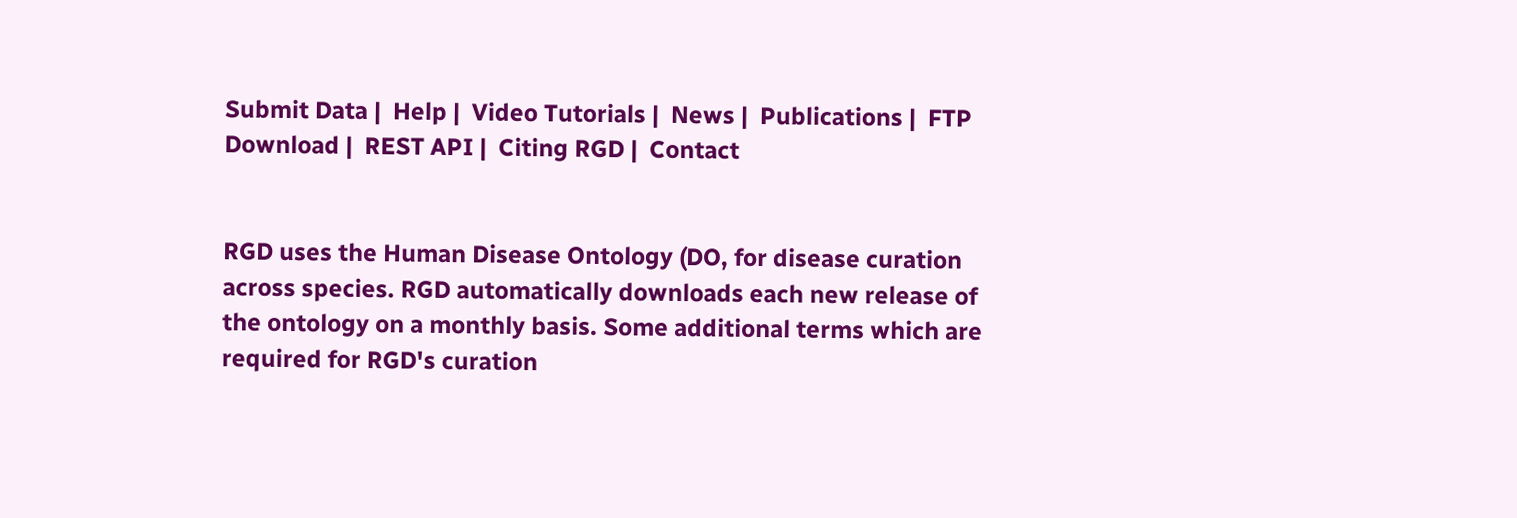Submit Data |  Help |  Video Tutorials |  News |  Publications |  FTP Download |  REST API |  Citing RGD |  Contact


RGD uses the Human Disease Ontology (DO, for disease curation across species. RGD automatically downloads each new release of the ontology on a monthly basis. Some additional terms which are required for RGD's curation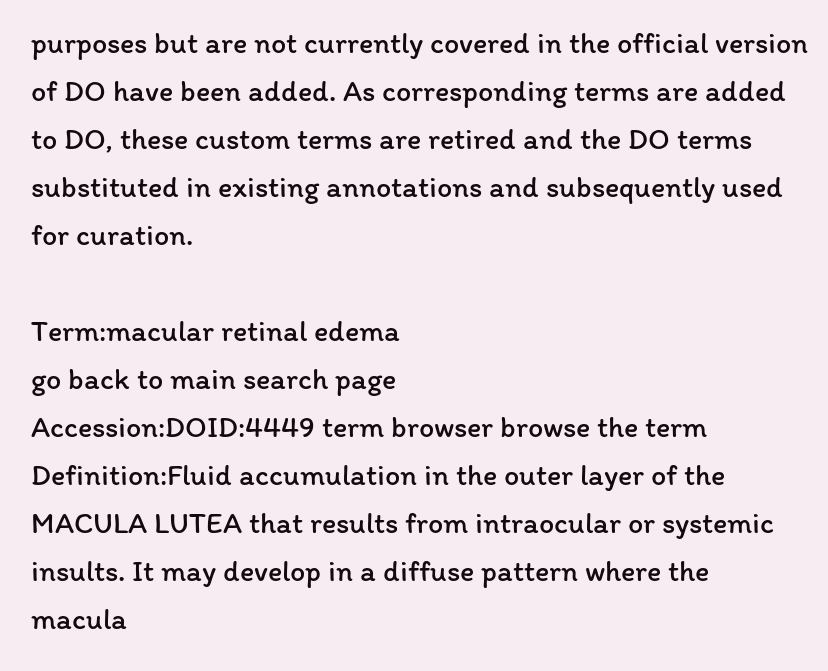purposes but are not currently covered in the official version of DO have been added. As corresponding terms are added to DO, these custom terms are retired and the DO terms substituted in existing annotations and subsequently used for curation.

Term:macular retinal edema
go back to main search page
Accession:DOID:4449 term browser browse the term
Definition:Fluid accumulation in the outer layer of the MACULA LUTEA that results from intraocular or systemic insults. It may develop in a diffuse pattern where the macula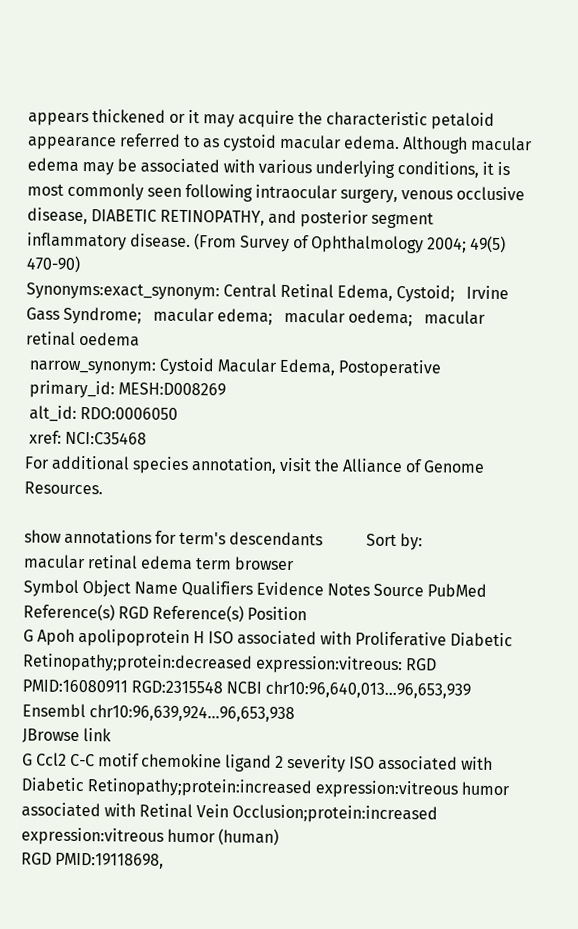appears thickened or it may acquire the characteristic petaloid appearance referred to as cystoid macular edema. Although macular edema may be associated with various underlying conditions, it is most commonly seen following intraocular surgery, venous occlusive disease, DIABETIC RETINOPATHY, and posterior segment inflammatory disease. (From Survey of Ophthalmology 2004; 49(5) 470-90)
Synonyms:exact_synonym: Central Retinal Edema, Cystoid;   Irvine Gass Syndrome;   macular edema;   macular oedema;   macular retinal oedema
 narrow_synonym: Cystoid Macular Edema, Postoperative
 primary_id: MESH:D008269
 alt_id: RDO:0006050
 xref: NCI:C35468
For additional species annotation, visit the Alliance of Genome Resources.

show annotations for term's descendants           Sort by:
macular retinal edema term browser
Symbol Object Name Qualifiers Evidence Notes Source PubMed Reference(s) RGD Reference(s) Position
G Apoh apolipoprotein H ISO associated with Proliferative Diabetic Retinopathy;protein:decreased expression:vitreous: RGD PMID:16080911 RGD:2315548 NCBI chr10:96,640,013...96,653,939
Ensembl chr10:96,639,924...96,653,938
JBrowse link
G Ccl2 C-C motif chemokine ligand 2 severity ISO associated with Diabetic Retinopathy;protein:increased expression:vitreous humor
associated with Retinal Vein Occlusion;protein:increased expression:vitreous humor (human)
RGD PMID:19118698,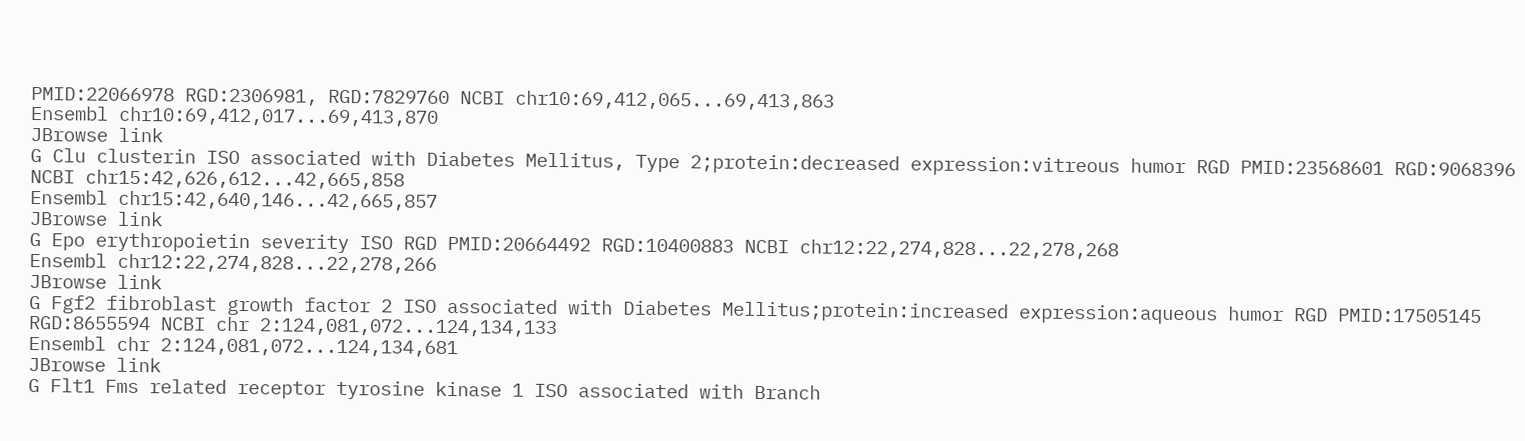PMID:22066978 RGD:2306981, RGD:7829760 NCBI chr10:69,412,065...69,413,863
Ensembl chr10:69,412,017...69,413,870
JBrowse link
G Clu clusterin ISO associated with Diabetes Mellitus, Type 2;protein:decreased expression:vitreous humor RGD PMID:23568601 RGD:9068396 NCBI chr15:42,626,612...42,665,858
Ensembl chr15:42,640,146...42,665,857
JBrowse link
G Epo erythropoietin severity ISO RGD PMID:20664492 RGD:10400883 NCBI chr12:22,274,828...22,278,268
Ensembl chr12:22,274,828...22,278,266
JBrowse link
G Fgf2 fibroblast growth factor 2 ISO associated with Diabetes Mellitus;protein:increased expression:aqueous humor RGD PMID:17505145 RGD:8655594 NCBI chr 2:124,081,072...124,134,133
Ensembl chr 2:124,081,072...124,134,681
JBrowse link
G Flt1 Fms related receptor tyrosine kinase 1 ISO associated with Branch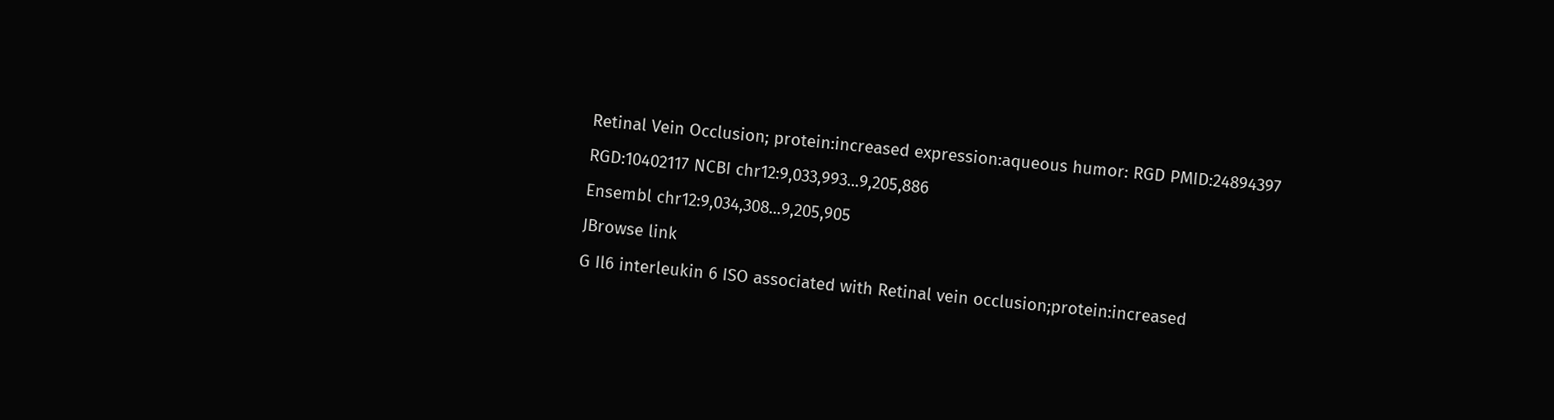Retinal Vein Occlusion; protein:increased expression:aqueous humor: RGD PMID:24894397 RGD:10402117 NCBI chr12:9,033,993...9,205,886
Ensembl chr12:9,034,308...9,205,905
JBrowse link
G Il6 interleukin 6 ISO associated with Retinal vein occlusion;protein:increased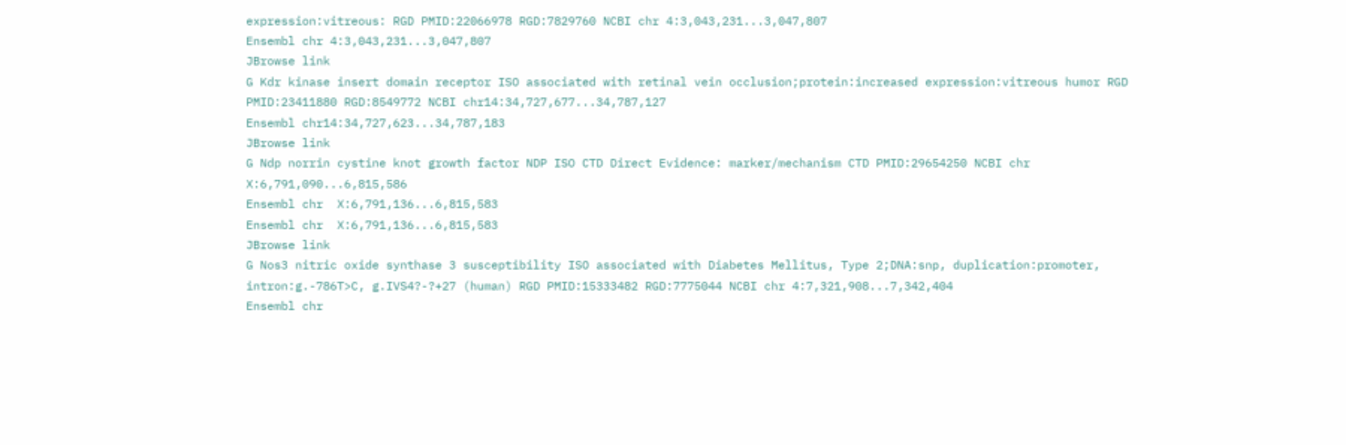expression:vitreous: RGD PMID:22066978 RGD:7829760 NCBI chr 4:3,043,231...3,047,807
Ensembl chr 4:3,043,231...3,047,807
JBrowse link
G Kdr kinase insert domain receptor ISO associated with retinal vein occlusion;protein:increased expression:vitreous humor RGD PMID:23411880 RGD:8549772 NCBI chr14:34,727,677...34,787,127
Ensembl chr14:34,727,623...34,787,183
JBrowse link
G Ndp norrin cystine knot growth factor NDP ISO CTD Direct Evidence: marker/mechanism CTD PMID:29654250 NCBI chr  X:6,791,090...6,815,586
Ensembl chr  X:6,791,136...6,815,583
Ensembl chr  X:6,791,136...6,815,583
JBrowse link
G Nos3 nitric oxide synthase 3 susceptibility ISO associated with Diabetes Mellitus, Type 2;DNA:snp, duplication:promoter, intron:g.-786T>C, g.IVS4?-?+27 (human) RGD PMID:15333482 RGD:7775044 NCBI chr 4:7,321,908...7,342,404
Ensembl chr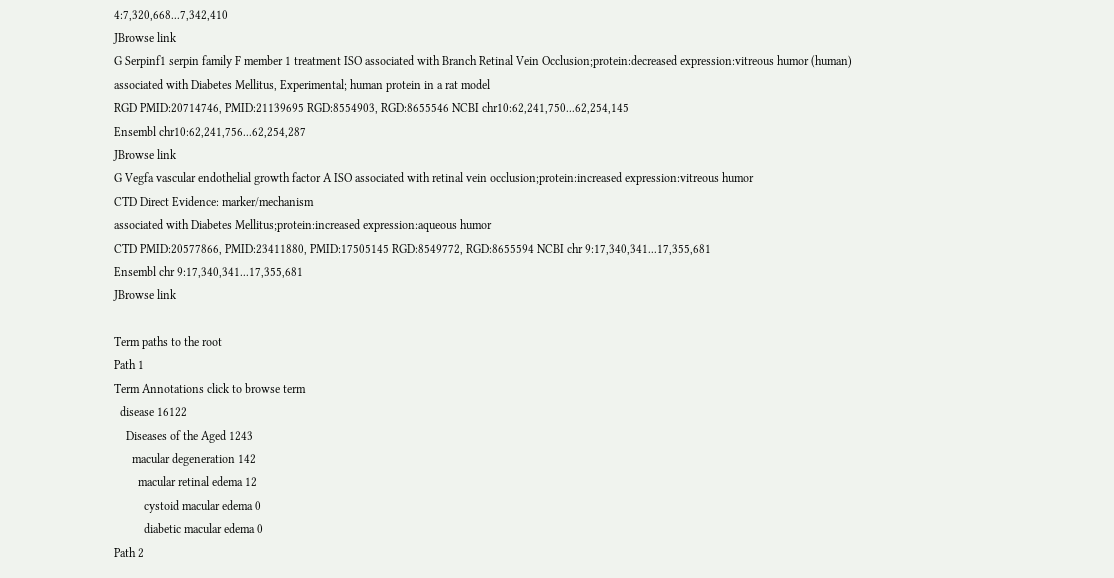4:7,320,668...7,342,410
JBrowse link
G Serpinf1 serpin family F member 1 treatment ISO associated with Branch Retinal Vein Occlusion;protein:decreased expression:vitreous humor (human)
associated with Diabetes Mellitus, Experimental; human protein in a rat model
RGD PMID:20714746, PMID:21139695 RGD:8554903, RGD:8655546 NCBI chr10:62,241,750...62,254,145
Ensembl chr10:62,241,756...62,254,287
JBrowse link
G Vegfa vascular endothelial growth factor A ISO associated with retinal vein occlusion;protein:increased expression:vitreous humor
CTD Direct Evidence: marker/mechanism
associated with Diabetes Mellitus;protein:increased expression:aqueous humor
CTD PMID:20577866, PMID:23411880, PMID:17505145 RGD:8549772, RGD:8655594 NCBI chr 9:17,340,341...17,355,681
Ensembl chr 9:17,340,341...17,355,681
JBrowse link

Term paths to the root
Path 1
Term Annotations click to browse term
  disease 16122
    Diseases of the Aged 1243
      macular degeneration 142
        macular retinal edema 12
          cystoid macular edema 0
          diabetic macular edema 0
Path 2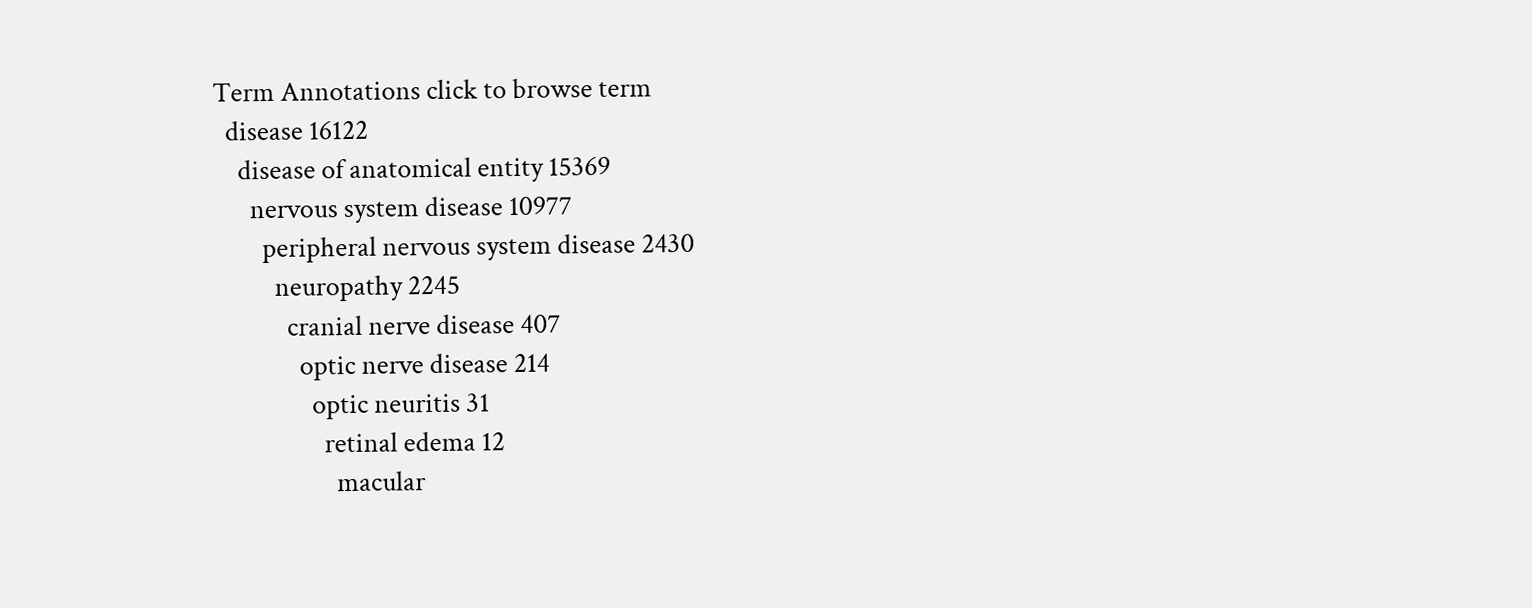Term Annotations click to browse term
  disease 16122
    disease of anatomical entity 15369
      nervous system disease 10977
        peripheral nervous system disease 2430
          neuropathy 2245
            cranial nerve disease 407
              optic nerve disease 214
                optic neuritis 31
                  retinal edema 12
                    macular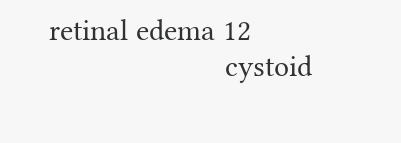retinal edema 12
                      cystoid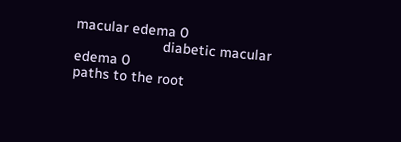macular edema 0
                      diabetic macular edema 0
paths to the root